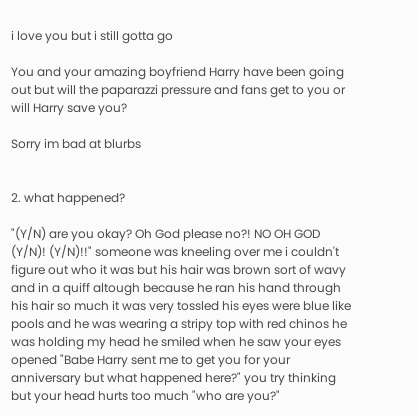i love you but i still gotta go

You and your amazing boyfriend Harry have been going out but will the paparazzi pressure and fans get to you or will Harry save you?

Sorry im bad at blurbs


2. what happened?

"(Y/N) are you okay? Oh God please no?! NO OH GOD (Y/N)! (Y/N)!!" someone was kneeling over me i couldn't figure out who it was but his hair was brown sort of wavy and in a quiff altough because he ran his hand through his hair so much it was very tossled his eyes were blue like pools and he was wearing a stripy top with red chinos he was holding my head he smiled when he saw your eyes opened "Babe Harry sent me to get you for your anniversary but what happened here?" you try thinking but your head hurts too much "who are you?"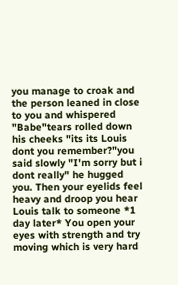you manage to croak and the person leaned in close to you and whispered "Babe"tears rolled down his cheeks "its its Louis dont you remember?"you said slowly "I'm sorry but i dont really" he hugged you. Then your eyelids feel heavy and droop you hear Louis talk to someone *1 day later* You open your eyes with strength and try moving which is very hard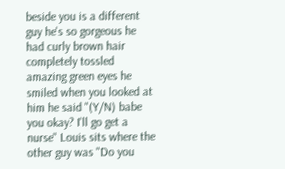beside you is a different guy he's so gorgeous he had curly brown hair completely tossled amazing green eyes he smiled when you looked at him he said "(Y/N) babe you okay? I'll go get a nurse" Louis sits where the other guy was "Do you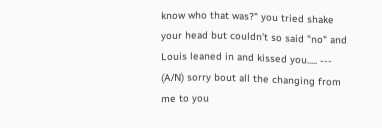know who that was?" you tried shake your head but couldn't so said "no" and Louis leaned in and kissed you..... --- (A/N) sorry bout all the changing from me to you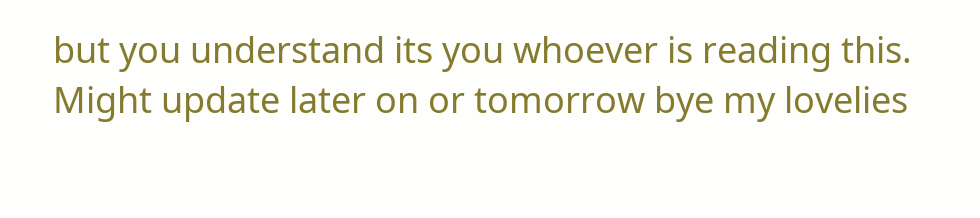but you understand its you whoever is reading this. Might update later on or tomorrow bye my lovelies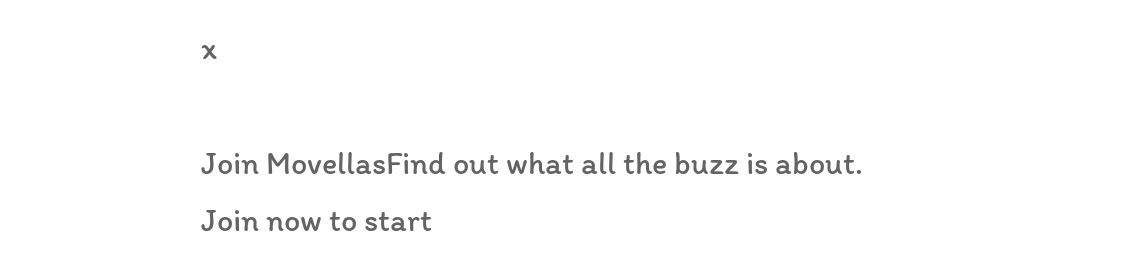x

Join MovellasFind out what all the buzz is about. Join now to start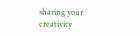sharing your creativity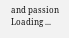and passion
Loading ...